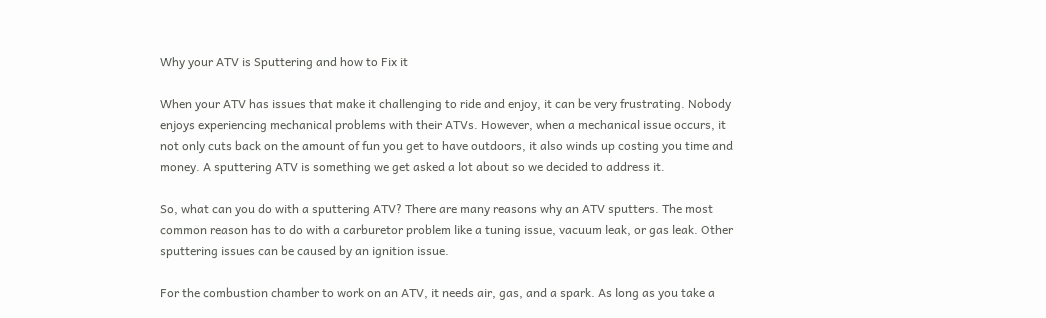Why your ATV is Sputtering and how to Fix it

When your ATV has issues that make it challenging to ride and enjoy, it can be very frustrating. Nobody enjoys experiencing mechanical problems with their ATVs. However, when a mechanical issue occurs, it not only cuts back on the amount of fun you get to have outdoors, it also winds up costing you time and money. A sputtering ATV is something we get asked a lot about so we decided to address it.

So, what can you do with a sputtering ATV? There are many reasons why an ATV sputters. The most common reason has to do with a carburetor problem like a tuning issue, vacuum leak, or gas leak. Other sputtering issues can be caused by an ignition issue.

For the combustion chamber to work on an ATV, it needs air, gas, and a spark. As long as you take a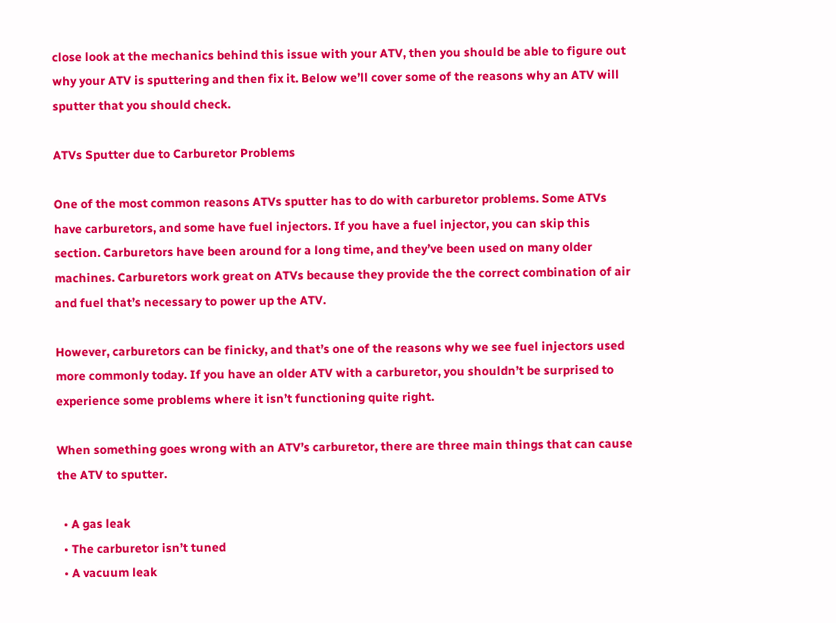close look at the mechanics behind this issue with your ATV, then you should be able to figure out why your ATV is sputtering and then fix it. Below we’ll cover some of the reasons why an ATV will sputter that you should check.

ATVs Sputter due to Carburetor Problems

One of the most common reasons ATVs sputter has to do with carburetor problems. Some ATVs have carburetors, and some have fuel injectors. If you have a fuel injector, you can skip this section. Carburetors have been around for a long time, and they’ve been used on many older machines. Carburetors work great on ATVs because they provide the the correct combination of air and fuel that’s necessary to power up the ATV.

However, carburetors can be finicky, and that’s one of the reasons why we see fuel injectors used more commonly today. If you have an older ATV with a carburetor, you shouldn’t be surprised to experience some problems where it isn’t functioning quite right.

When something goes wrong with an ATV’s carburetor, there are three main things that can cause the ATV to sputter.

  • A gas leak
  • The carburetor isn’t tuned
  • A vacuum leak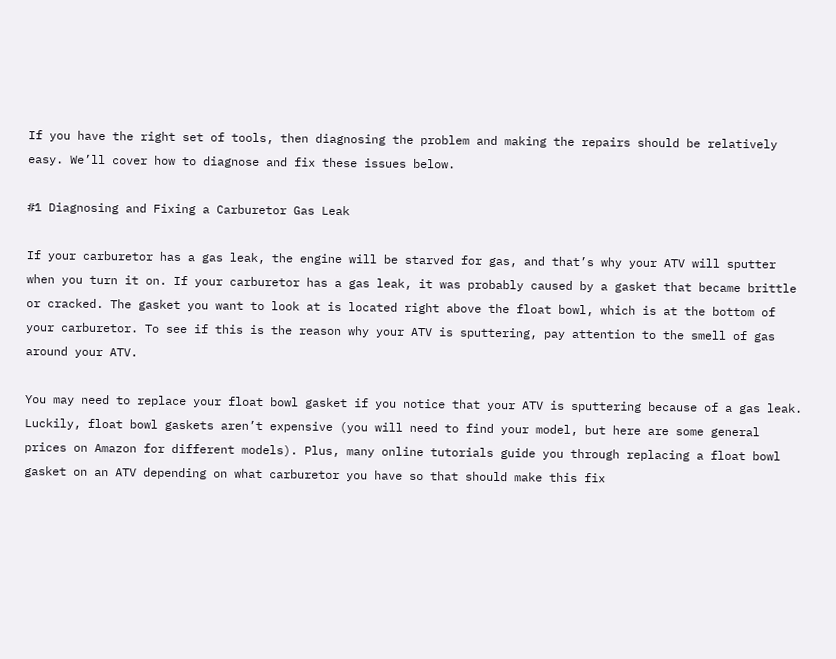If you have the right set of tools, then diagnosing the problem and making the repairs should be relatively easy. We’ll cover how to diagnose and fix these issues below.

#1 Diagnosing and Fixing a Carburetor Gas Leak

If your carburetor has a gas leak, the engine will be starved for gas, and that’s why your ATV will sputter when you turn it on. If your carburetor has a gas leak, it was probably caused by a gasket that became brittle or cracked. The gasket you want to look at is located right above the float bowl, which is at the bottom of your carburetor. To see if this is the reason why your ATV is sputtering, pay attention to the smell of gas around your ATV.

You may need to replace your float bowl gasket if you notice that your ATV is sputtering because of a gas leak. Luckily, float bowl gaskets aren’t expensive (you will need to find your model, but here are some general prices on Amazon for different models). Plus, many online tutorials guide you through replacing a float bowl gasket on an ATV depending on what carburetor you have so that should make this fix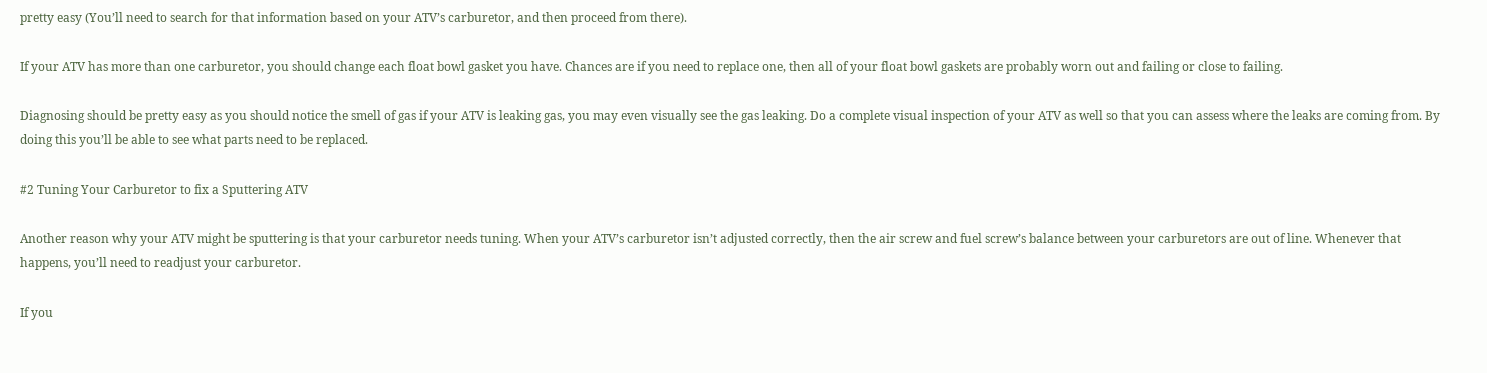pretty easy (You’ll need to search for that information based on your ATV’s carburetor, and then proceed from there).

If your ATV has more than one carburetor, you should change each float bowl gasket you have. Chances are if you need to replace one, then all of your float bowl gaskets are probably worn out and failing or close to failing.

Diagnosing should be pretty easy as you should notice the smell of gas if your ATV is leaking gas, you may even visually see the gas leaking. Do a complete visual inspection of your ATV as well so that you can assess where the leaks are coming from. By doing this you’ll be able to see what parts need to be replaced.

#2 Tuning Your Carburetor to fix a Sputtering ATV

Another reason why your ATV might be sputtering is that your carburetor needs tuning. When your ATV’s carburetor isn’t adjusted correctly, then the air screw and fuel screw’s balance between your carburetors are out of line. Whenever that happens, you’ll need to readjust your carburetor.

If you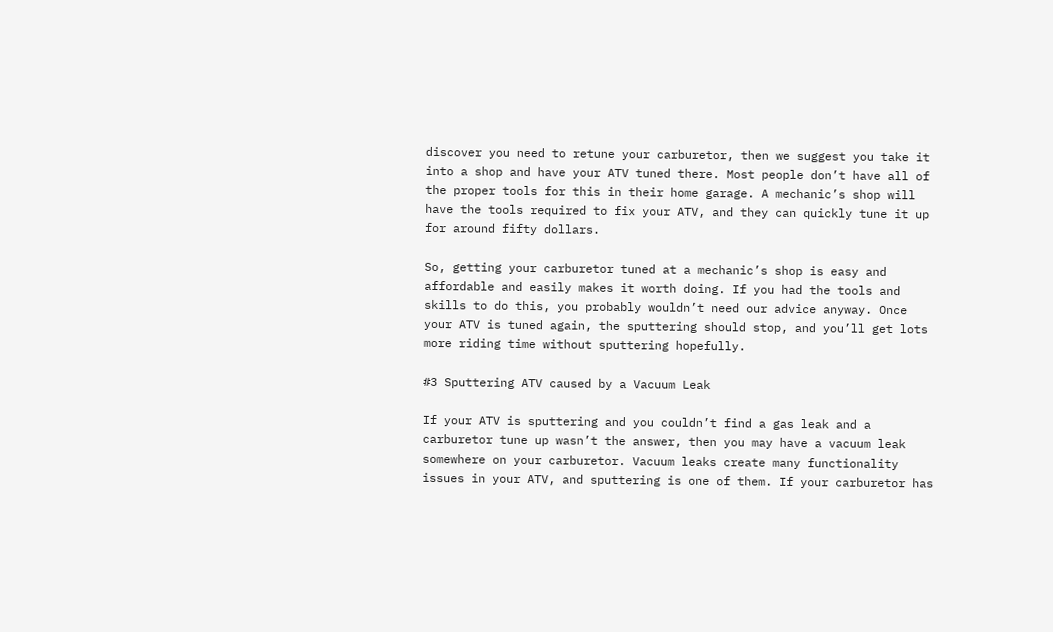discover you need to retune your carburetor, then we suggest you take it into a shop and have your ATV tuned there. Most people don’t have all of the proper tools for this in their home garage. A mechanic’s shop will have the tools required to fix your ATV, and they can quickly tune it up for around fifty dollars.

So, getting your carburetor tuned at a mechanic’s shop is easy and affordable and easily makes it worth doing. If you had the tools and skills to do this, you probably wouldn’t need our advice anyway. Once your ATV is tuned again, the sputtering should stop, and you’ll get lots more riding time without sputtering hopefully.

#3 Sputtering ATV caused by a Vacuum Leak

If your ATV is sputtering and you couldn’t find a gas leak and a carburetor tune up wasn’t the answer, then you may have a vacuum leak somewhere on your carburetor. Vacuum leaks create many functionality issues in your ATV, and sputtering is one of them. If your carburetor has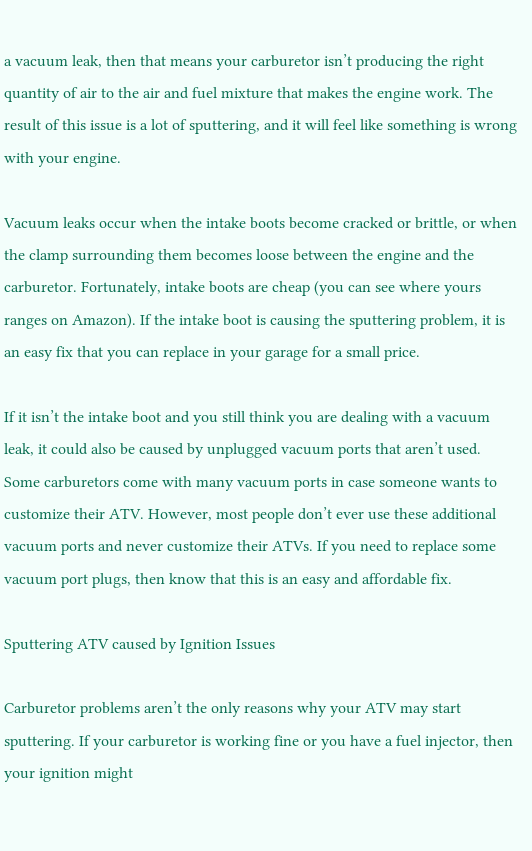a vacuum leak, then that means your carburetor isn’t producing the right quantity of air to the air and fuel mixture that makes the engine work. The result of this issue is a lot of sputtering, and it will feel like something is wrong with your engine.

Vacuum leaks occur when the intake boots become cracked or brittle, or when the clamp surrounding them becomes loose between the engine and the carburetor. Fortunately, intake boots are cheap (you can see where yours ranges on Amazon). If the intake boot is causing the sputtering problem, it is an easy fix that you can replace in your garage for a small price.

If it isn’t the intake boot and you still think you are dealing with a vacuum leak, it could also be caused by unplugged vacuum ports that aren’t used. Some carburetors come with many vacuum ports in case someone wants to customize their ATV. However, most people don’t ever use these additional vacuum ports and never customize their ATVs. If you need to replace some vacuum port plugs, then know that this is an easy and affordable fix.

Sputtering ATV caused by Ignition Issues

Carburetor problems aren’t the only reasons why your ATV may start sputtering. If your carburetor is working fine or you have a fuel injector, then your ignition might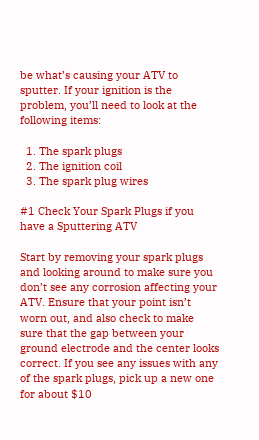be what’s causing your ATV to sputter. If your ignition is the problem, you’ll need to look at the following items:

  1. The spark plugs
  2. The ignition coil
  3. The spark plug wires

#1 Check Your Spark Plugs if you have a Sputtering ATV

Start by removing your spark plugs and looking around to make sure you don’t see any corrosion affecting your ATV. Ensure that your point isn’t worn out, and also check to make sure that the gap between your ground electrode and the center looks correct. If you see any issues with any of the spark plugs, pick up a new one for about $10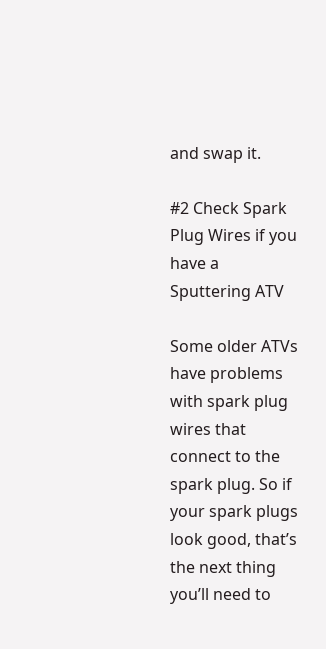and swap it.

#2 Check Spark Plug Wires if you have a Sputtering ATV

Some older ATVs have problems with spark plug wires that connect to the spark plug. So if your spark plugs look good, that’s the next thing you’ll need to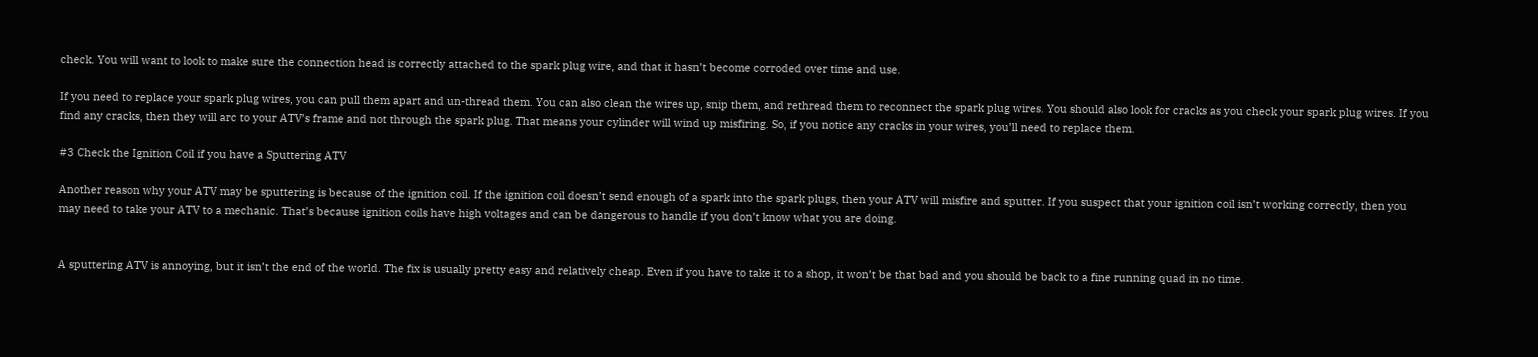check. You will want to look to make sure the connection head is correctly attached to the spark plug wire, and that it hasn’t become corroded over time and use.

If you need to replace your spark plug wires, you can pull them apart and un-thread them. You can also clean the wires up, snip them, and rethread them to reconnect the spark plug wires. You should also look for cracks as you check your spark plug wires. If you find any cracks, then they will arc to your ATV’s frame and not through the spark plug. That means your cylinder will wind up misfiring. So, if you notice any cracks in your wires, you’ll need to replace them.

#3 Check the Ignition Coil if you have a Sputtering ATV

Another reason why your ATV may be sputtering is because of the ignition coil. If the ignition coil doesn’t send enough of a spark into the spark plugs, then your ATV will misfire and sputter. If you suspect that your ignition coil isn’t working correctly, then you may need to take your ATV to a mechanic. That’s because ignition coils have high voltages and can be dangerous to handle if you don’t know what you are doing.


A sputtering ATV is annoying, but it isn’t the end of the world. The fix is usually pretty easy and relatively cheap. Even if you have to take it to a shop, it won’t be that bad and you should be back to a fine running quad in no time.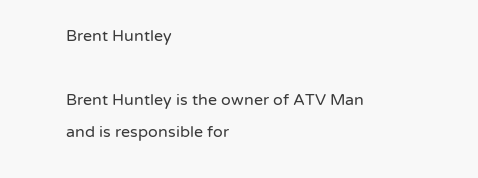Brent Huntley

Brent Huntley is the owner of ATV Man and is responsible for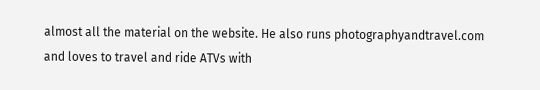almost all the material on the website. He also runs photographyandtravel.com and loves to travel and ride ATVs with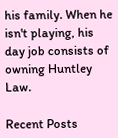his family. When he isn't playing, his day job consists of owning Huntley Law.

Recent Posts